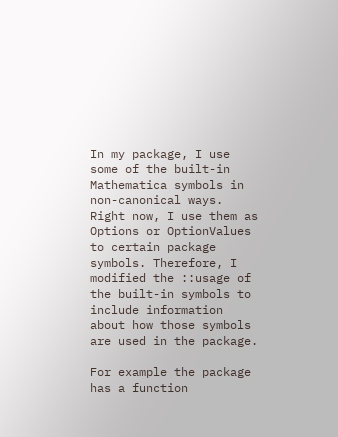In my package, I use some of the built-in Mathematica symbols in non-canonical ways. Right now, I use them as Options or OptionValues to certain package symbols. Therefore, I modified the ::usage of the built-in symbols to include information about how those symbols are used in the package.

For example the package has a function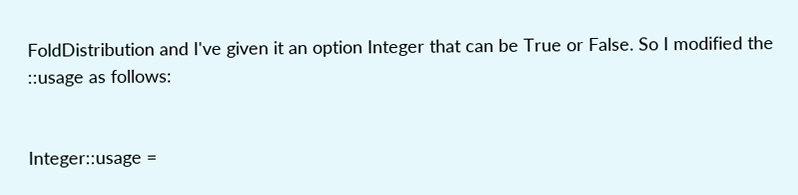FoldDistribution and I've given it an option Integer that can be True or False. So I modified the ::usage as follows:


Integer::usage =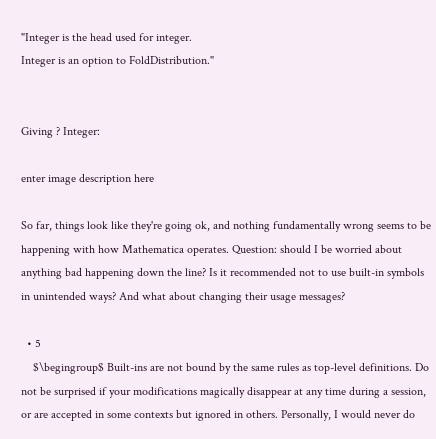"Integer is the head used for integer.
Integer is an option to FoldDistribution."


Giving ? Integer:

enter image description here

So far, things look like they're going ok, and nothing fundamentally wrong seems to be happening with how Mathematica operates. Question: should I be worried about anything bad happening down the line? Is it recommended not to use built-in symbols in unintended ways? And what about changing their usage messages?

  • 5
    $\begingroup$ Built-ins are not bound by the same rules as top-level definitions. Do not be surprised if your modifications magically disappear at any time during a session, or are accepted in some contexts but ignored in others. Personally, I would never do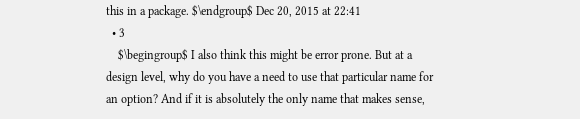this in a package. $\endgroup$ Dec 20, 2015 at 22:41
  • 3
    $\begingroup$ I also think this might be error prone. But at a design level, why do you have a need to use that particular name for an option? And if it is absolutely the only name that makes sense,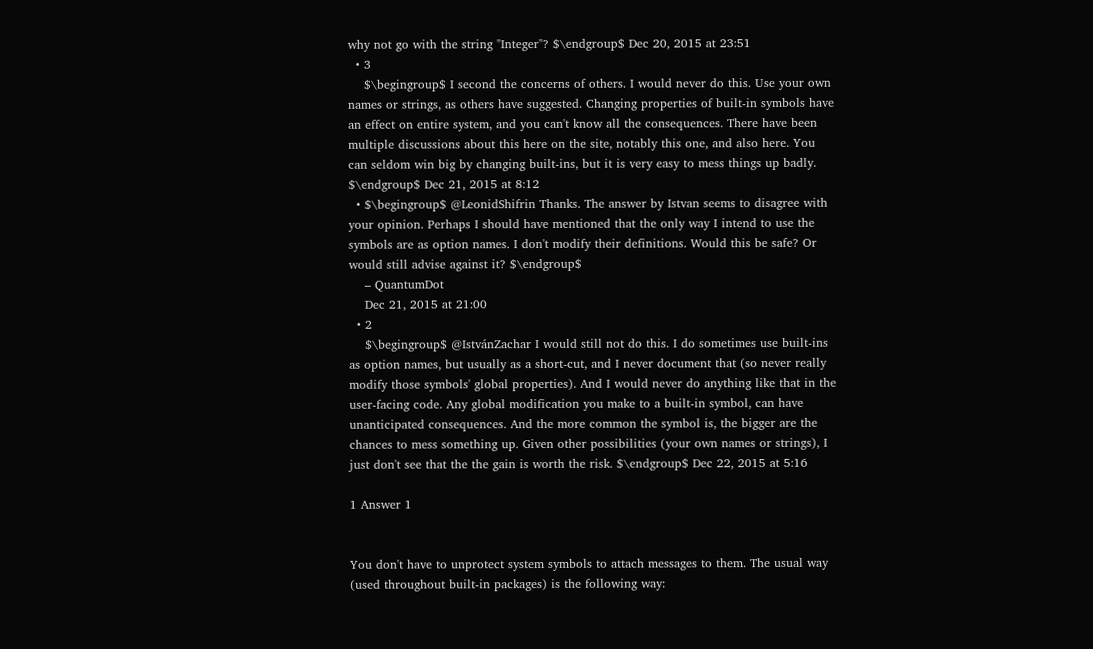why not go with the string "Integer"? $\endgroup$ Dec 20, 2015 at 23:51
  • 3
    $\begingroup$ I second the concerns of others. I would never do this. Use your own names or strings, as others have suggested. Changing properties of built-in symbols have an effect on entire system, and you can't know all the consequences. There have been multiple discussions about this here on the site, notably this one, and also here. You can seldom win big by changing built-ins, but it is very easy to mess things up badly. $\endgroup$ Dec 21, 2015 at 8:12
  • $\begingroup$ @LeonidShifrin Thanks. The answer by Istvan seems to disagree with your opinion. Perhaps I should have mentioned that the only way I intend to use the symbols are as option names. I don't modify their definitions. Would this be safe? Or would still advise against it? $\endgroup$
    – QuantumDot
    Dec 21, 2015 at 21:00
  • 2
    $\begingroup$ @IstvánZachar I would still not do this. I do sometimes use built-ins as option names, but usually as a short-cut, and I never document that (so never really modify those symbols' global properties). And I would never do anything like that in the user-facing code. Any global modification you make to a built-in symbol, can have unanticipated consequences. And the more common the symbol is, the bigger are the chances to mess something up. Given other possibilities (your own names or strings), I just don't see that the the gain is worth the risk. $\endgroup$ Dec 22, 2015 at 5:16

1 Answer 1


You don't have to unprotect system symbols to attach messages to them. The usual way (used throughout built-in packages) is the following way: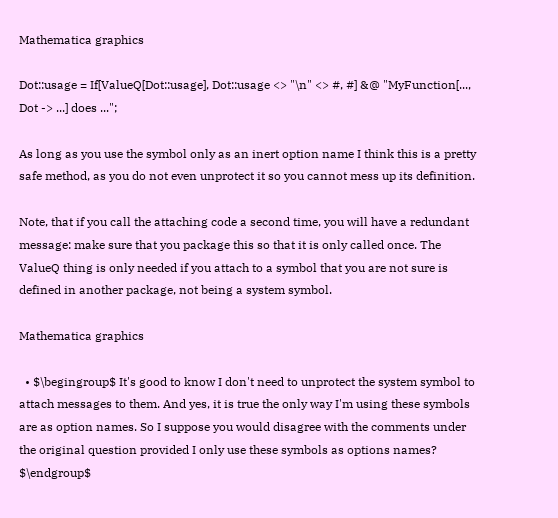Mathematica graphics

Dot::usage = If[ValueQ[Dot::usage], Dot::usage <> "\n" <> #, #] &@ "MyFunction[..., Dot -> ...] does ...";

As long as you use the symbol only as an inert option name I think this is a pretty safe method, as you do not even unprotect it so you cannot mess up its definition.

Note, that if you call the attaching code a second time, you will have a redundant message: make sure that you package this so that it is only called once. The ValueQ thing is only needed if you attach to a symbol that you are not sure is defined in another package, not being a system symbol.

Mathematica graphics

  • $\begingroup$ It's good to know I don't need to unprotect the system symbol to attach messages to them. And yes, it is true the only way I'm using these symbols are as option names. So I suppose you would disagree with the comments under the original question provided I only use these symbols as options names? $\endgroup$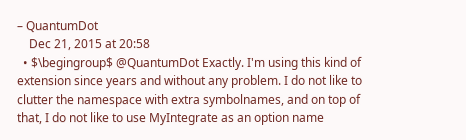– QuantumDot
    Dec 21, 2015 at 20:58
  • $\begingroup$ @QuantumDot Exactly. I'm using this kind of extension since years and without any problem. I do not like to clutter the namespace with extra symbolnames, and on top of that, I do not like to use MyIntegrate as an option name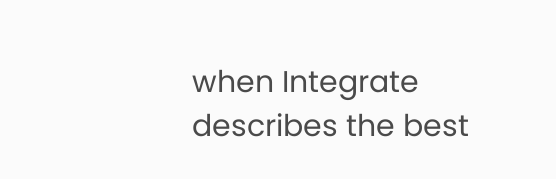when Integrate describes the best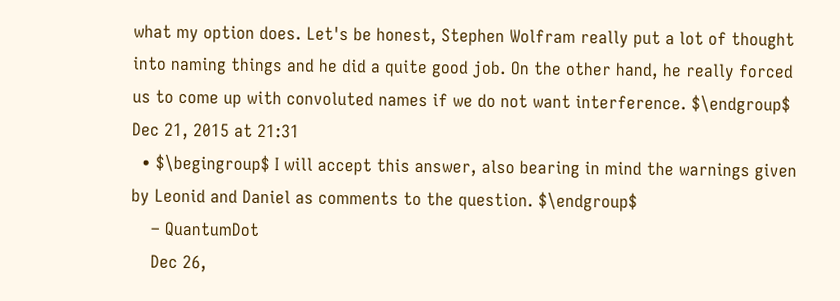what my option does. Let's be honest, Stephen Wolfram really put a lot of thought into naming things and he did a quite good job. On the other hand, he really forced us to come up with convoluted names if we do not want interference. $\endgroup$ Dec 21, 2015 at 21:31
  • $\begingroup$ I will accept this answer, also bearing in mind the warnings given by Leonid and Daniel as comments to the question. $\endgroup$
    – QuantumDot
    Dec 26,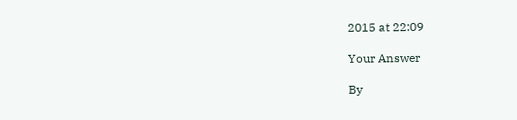2015 at 22:09

Your Answer

By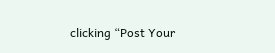clicking “Post Your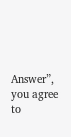Answer”, you agree to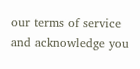our terms of service and acknowledge you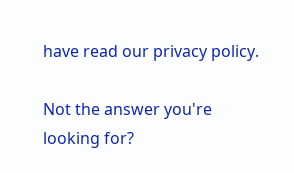have read our privacy policy.

Not the answer you're looking for?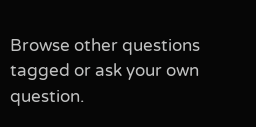Browse other questions tagged or ask your own question.